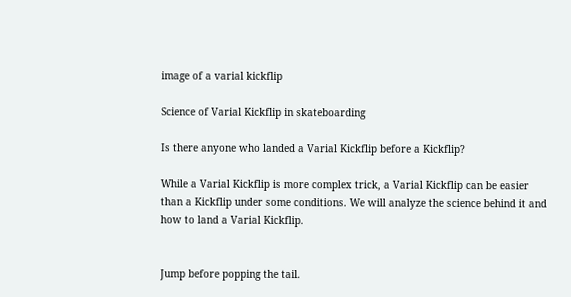image of a varial kickflip

Science of Varial Kickflip in skateboarding

Is there anyone who landed a Varial Kickflip before a Kickflip?

While a Varial Kickflip is more complex trick, a Varial Kickflip can be easier than a Kickflip under some conditions. We will analyze the science behind it and how to land a Varial Kickflip.


Jump before popping the tail.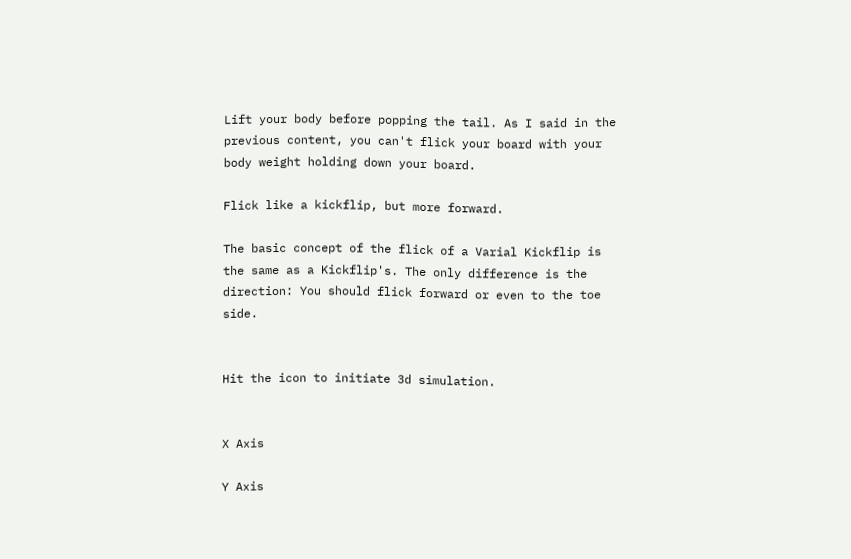Lift your body before popping the tail. As I said in the previous content, you can't flick your board with your body weight holding down your board.

Flick like a kickflip, but more forward.

The basic concept of the flick of a Varial Kickflip is the same as a Kickflip's. The only difference is the direction: You should flick forward or even to the toe side.


Hit the icon to initiate 3d simulation.


X Axis

Y Axis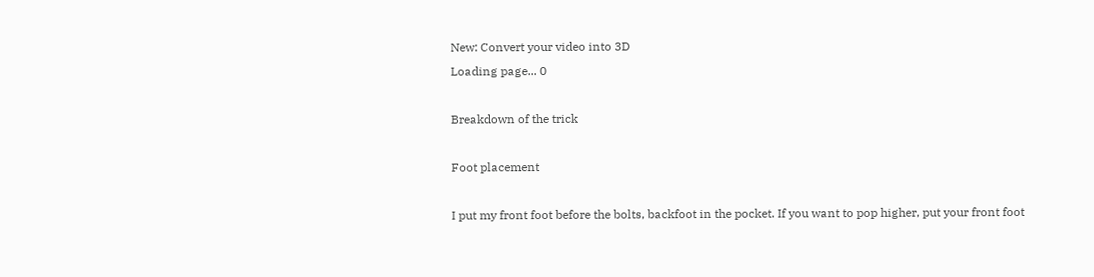New: Convert your video into 3D
Loading page... 0

Breakdown of the trick

Foot placement

I put my front foot before the bolts, backfoot in the pocket. If you want to pop higher, put your front foot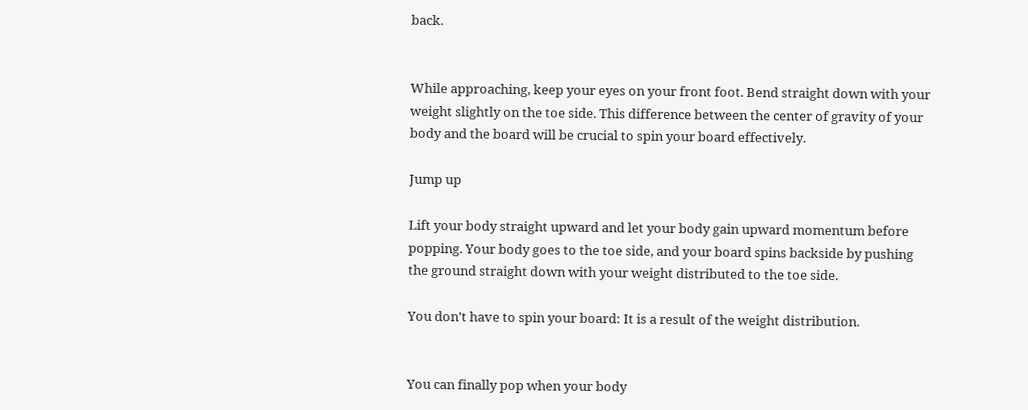back.


While approaching, keep your eyes on your front foot. Bend straight down with your weight slightly on the toe side. This difference between the center of gravity of your body and the board will be crucial to spin your board effectively.

Jump up

Lift your body straight upward and let your body gain upward momentum before popping. Your body goes to the toe side, and your board spins backside by pushing the ground straight down with your weight distributed to the toe side.

You don't have to spin your board: It is a result of the weight distribution.


You can finally pop when your body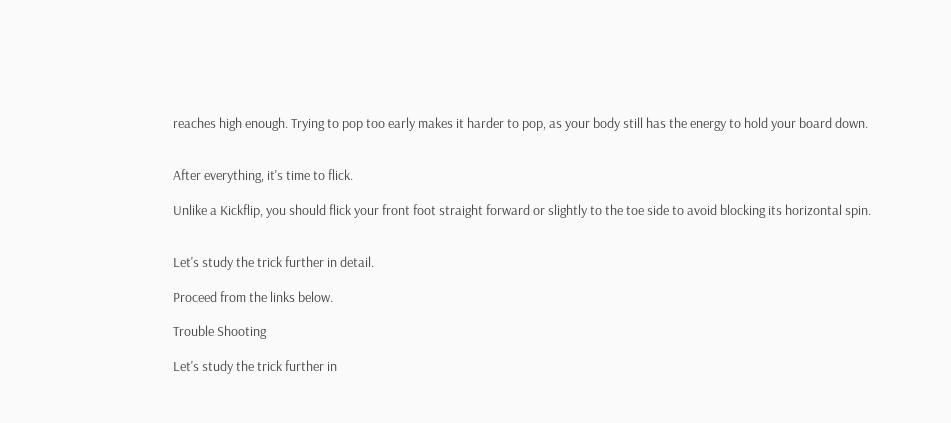reaches high enough. Trying to pop too early makes it harder to pop, as your body still has the energy to hold your board down.


After everything, it's time to flick.

Unlike a Kickflip, you should flick your front foot straight forward or slightly to the toe side to avoid blocking its horizontal spin.


Let's study the trick further in detail.

Proceed from the links below.

Trouble Shooting

Let's study the trick further in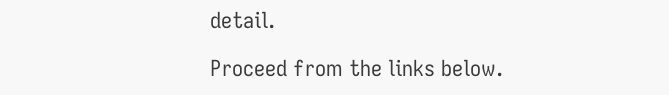detail.

Proceed from the links below.